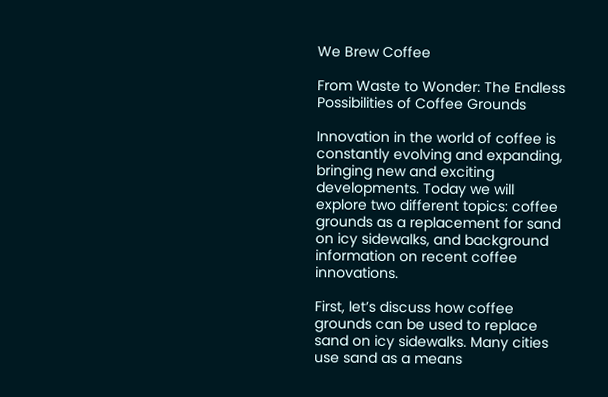We Brew Coffee

From Waste to Wonder: The Endless Possibilities of Coffee Grounds

Innovation in the world of coffee is constantly evolving and expanding, bringing new and exciting developments. Today we will explore two different topics: coffee grounds as a replacement for sand on icy sidewalks, and background information on recent coffee innovations.

First, let’s discuss how coffee grounds can be used to replace sand on icy sidewalks. Many cities use sand as a means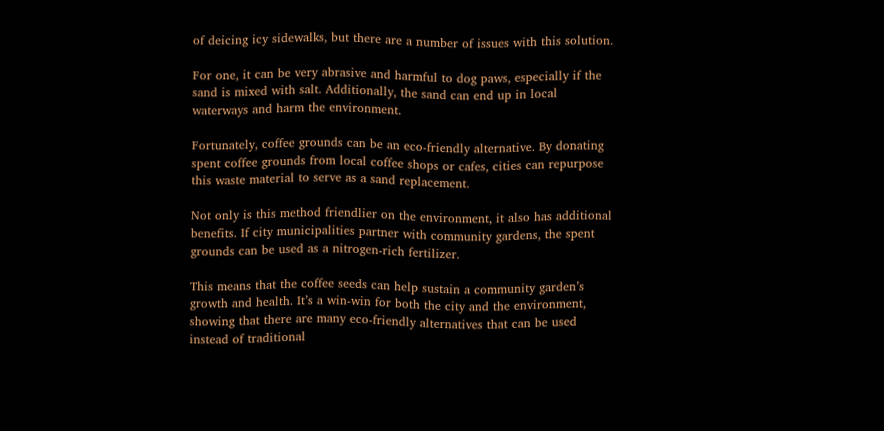of deicing icy sidewalks, but there are a number of issues with this solution.

For one, it can be very abrasive and harmful to dog paws, especially if the sand is mixed with salt. Additionally, the sand can end up in local waterways and harm the environment.

Fortunately, coffee grounds can be an eco-friendly alternative. By donating spent coffee grounds from local coffee shops or cafes, cities can repurpose this waste material to serve as a sand replacement.

Not only is this method friendlier on the environment, it also has additional benefits. If city municipalities partner with community gardens, the spent grounds can be used as a nitrogen-rich fertilizer.

This means that the coffee seeds can help sustain a community garden’s growth and health. It’s a win-win for both the city and the environment, showing that there are many eco-friendly alternatives that can be used instead of traditional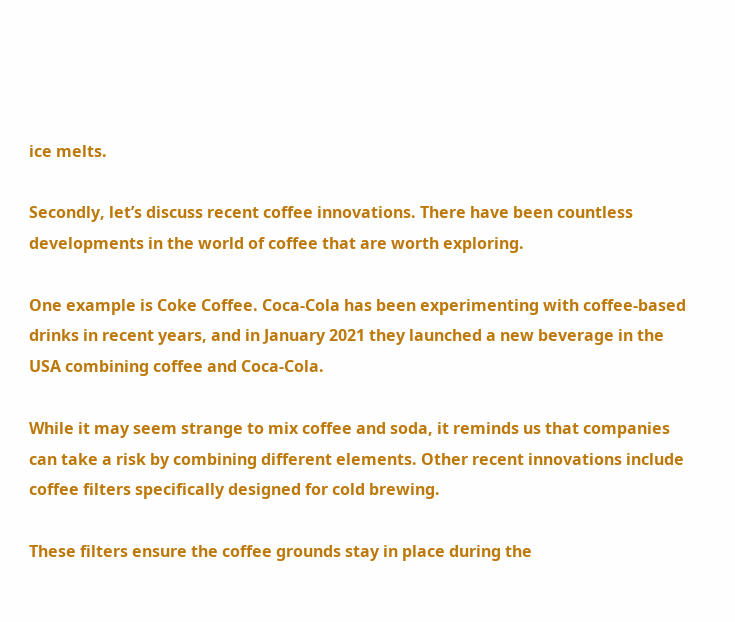ice melts.

Secondly, let’s discuss recent coffee innovations. There have been countless developments in the world of coffee that are worth exploring.

One example is Coke Coffee. Coca-Cola has been experimenting with coffee-based drinks in recent years, and in January 2021 they launched a new beverage in the USA combining coffee and Coca-Cola.

While it may seem strange to mix coffee and soda, it reminds us that companies can take a risk by combining different elements. Other recent innovations include coffee filters specifically designed for cold brewing.

These filters ensure the coffee grounds stay in place during the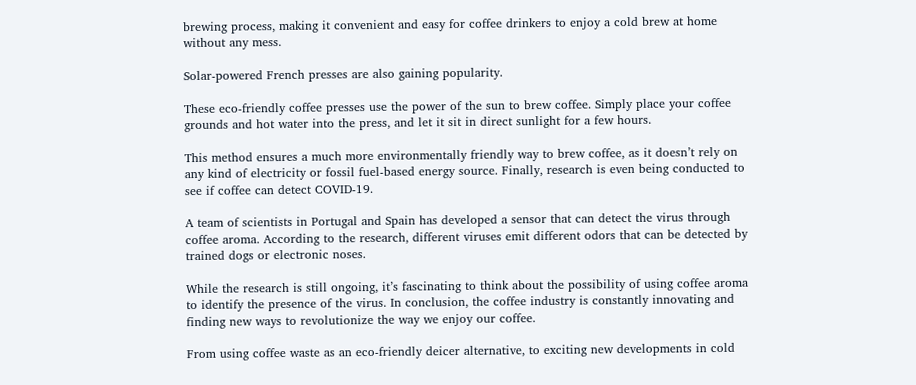brewing process, making it convenient and easy for coffee drinkers to enjoy a cold brew at home without any mess.

Solar-powered French presses are also gaining popularity.

These eco-friendly coffee presses use the power of the sun to brew coffee. Simply place your coffee grounds and hot water into the press, and let it sit in direct sunlight for a few hours.

This method ensures a much more environmentally friendly way to brew coffee, as it doesn’t rely on any kind of electricity or fossil fuel-based energy source. Finally, research is even being conducted to see if coffee can detect COVID-19.

A team of scientists in Portugal and Spain has developed a sensor that can detect the virus through coffee aroma. According to the research, different viruses emit different odors that can be detected by trained dogs or electronic noses.

While the research is still ongoing, it’s fascinating to think about the possibility of using coffee aroma to identify the presence of the virus. In conclusion, the coffee industry is constantly innovating and finding new ways to revolutionize the way we enjoy our coffee.

From using coffee waste as an eco-friendly deicer alternative, to exciting new developments in cold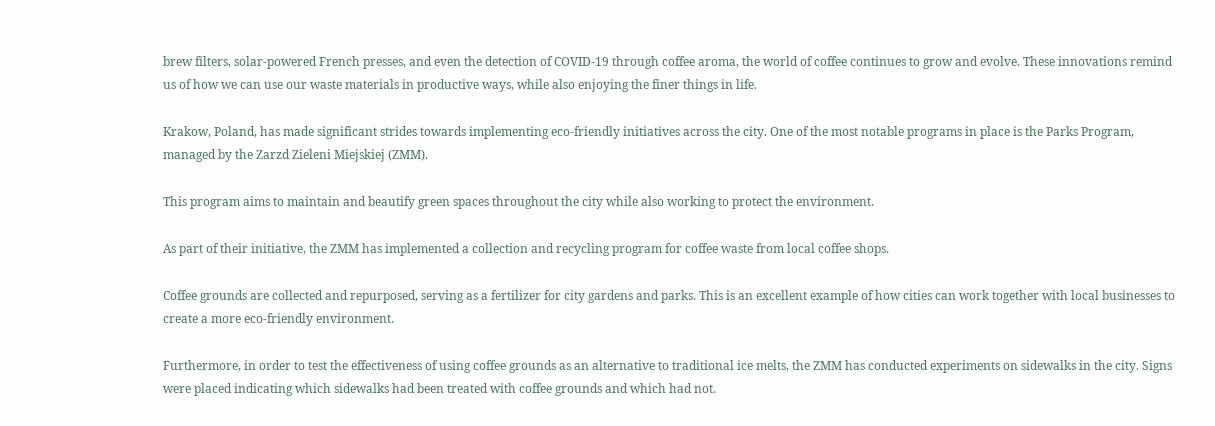brew filters, solar-powered French presses, and even the detection of COVID-19 through coffee aroma, the world of coffee continues to grow and evolve. These innovations remind us of how we can use our waste materials in productive ways, while also enjoying the finer things in life.

Krakow, Poland, has made significant strides towards implementing eco-friendly initiatives across the city. One of the most notable programs in place is the Parks Program, managed by the Zarzd Zieleni Miejskiej (ZMM).

This program aims to maintain and beautify green spaces throughout the city while also working to protect the environment.

As part of their initiative, the ZMM has implemented a collection and recycling program for coffee waste from local coffee shops.

Coffee grounds are collected and repurposed, serving as a fertilizer for city gardens and parks. This is an excellent example of how cities can work together with local businesses to create a more eco-friendly environment.

Furthermore, in order to test the effectiveness of using coffee grounds as an alternative to traditional ice melts, the ZMM has conducted experiments on sidewalks in the city. Signs were placed indicating which sidewalks had been treated with coffee grounds and which had not.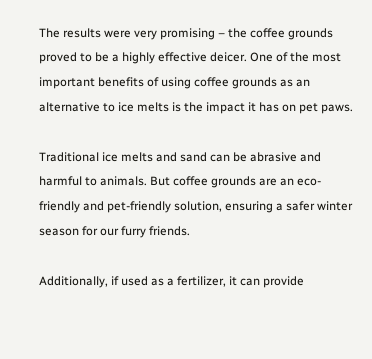The results were very promising – the coffee grounds proved to be a highly effective deicer. One of the most important benefits of using coffee grounds as an alternative to ice melts is the impact it has on pet paws.

Traditional ice melts and sand can be abrasive and harmful to animals. But coffee grounds are an eco-friendly and pet-friendly solution, ensuring a safer winter season for our furry friends.

Additionally, if used as a fertilizer, it can provide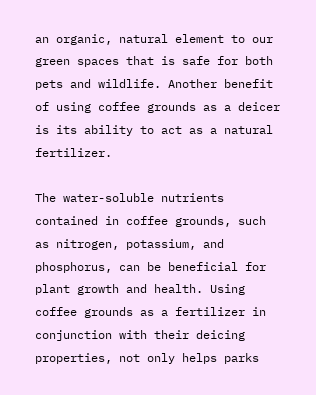an organic, natural element to our green spaces that is safe for both pets and wildlife. Another benefit of using coffee grounds as a deicer is its ability to act as a natural fertilizer.

The water-soluble nutrients contained in coffee grounds, such as nitrogen, potassium, and phosphorus, can be beneficial for plant growth and health. Using coffee grounds as a fertilizer in conjunction with their deicing properties, not only helps parks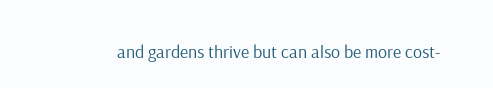and gardens thrive but can also be more cost-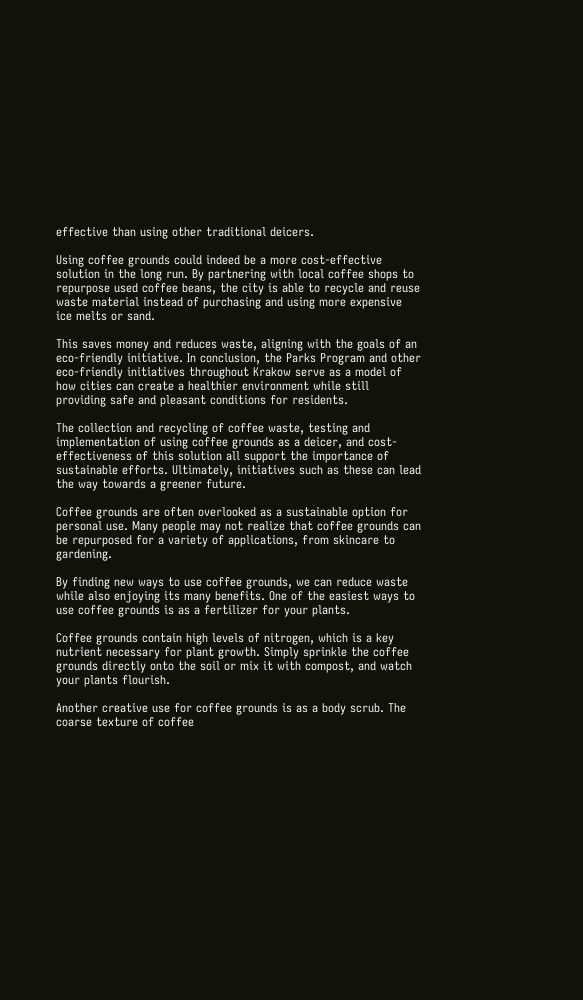effective than using other traditional deicers.

Using coffee grounds could indeed be a more cost-effective solution in the long run. By partnering with local coffee shops to repurpose used coffee beans, the city is able to recycle and reuse waste material instead of purchasing and using more expensive ice melts or sand.

This saves money and reduces waste, aligning with the goals of an eco-friendly initiative. In conclusion, the Parks Program and other eco-friendly initiatives throughout Krakow serve as a model of how cities can create a healthier environment while still providing safe and pleasant conditions for residents.

The collection and recycling of coffee waste, testing and implementation of using coffee grounds as a deicer, and cost-effectiveness of this solution all support the importance of sustainable efforts. Ultimately, initiatives such as these can lead the way towards a greener future.

Coffee grounds are often overlooked as a sustainable option for personal use. Many people may not realize that coffee grounds can be repurposed for a variety of applications, from skincare to gardening.

By finding new ways to use coffee grounds, we can reduce waste while also enjoying its many benefits. One of the easiest ways to use coffee grounds is as a fertilizer for your plants.

Coffee grounds contain high levels of nitrogen, which is a key nutrient necessary for plant growth. Simply sprinkle the coffee grounds directly onto the soil or mix it with compost, and watch your plants flourish.

Another creative use for coffee grounds is as a body scrub. The coarse texture of coffee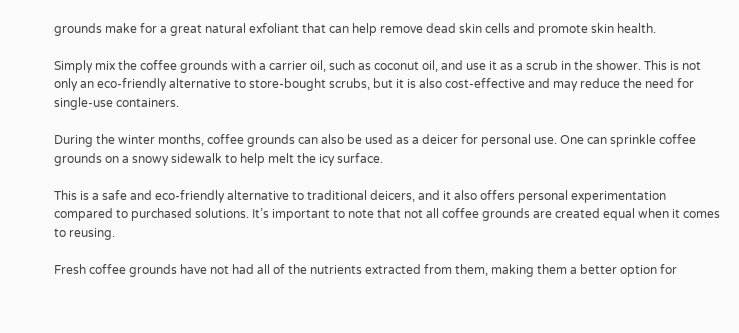grounds make for a great natural exfoliant that can help remove dead skin cells and promote skin health.

Simply mix the coffee grounds with a carrier oil, such as coconut oil, and use it as a scrub in the shower. This is not only an eco-friendly alternative to store-bought scrubs, but it is also cost-effective and may reduce the need for single-use containers.

During the winter months, coffee grounds can also be used as a deicer for personal use. One can sprinkle coffee grounds on a snowy sidewalk to help melt the icy surface.

This is a safe and eco-friendly alternative to traditional deicers, and it also offers personal experimentation compared to purchased solutions. It’s important to note that not all coffee grounds are created equal when it comes to reusing.

Fresh coffee grounds have not had all of the nutrients extracted from them, making them a better option for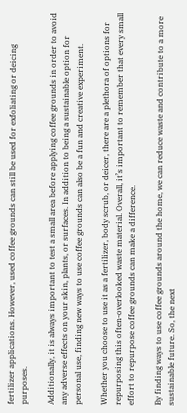fertilizer applications. However, used coffee grounds can still be used for exfoliating or deicing purposes.

Additionally, it is always important to test a small area before applying coffee grounds in order to avoid any adverse effects on your skin, plants, or surfaces. In addition to being a sustainable option for personal use, finding new ways to use coffee grounds can also be a fun and creative experiment.

Whether you choose to use it as a fertilizer, body scrub, or deicer, there are a plethora of options for repurposing this often-overlooked waste material. Overall, it’s important to remember that every small effort to repurpose coffee grounds can make a difference.

By finding ways to use coffee grounds around the home, we can reduce waste and contribute to a more sustainable future. So, the next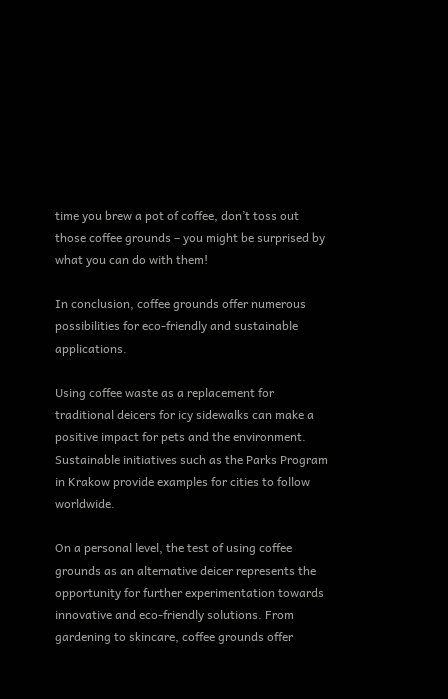time you brew a pot of coffee, don’t toss out those coffee grounds – you might be surprised by what you can do with them!

In conclusion, coffee grounds offer numerous possibilities for eco-friendly and sustainable applications.

Using coffee waste as a replacement for traditional deicers for icy sidewalks can make a positive impact for pets and the environment. Sustainable initiatives such as the Parks Program in Krakow provide examples for cities to follow worldwide.

On a personal level, the test of using coffee grounds as an alternative deicer represents the opportunity for further experimentation towards innovative and eco-friendly solutions. From gardening to skincare, coffee grounds offer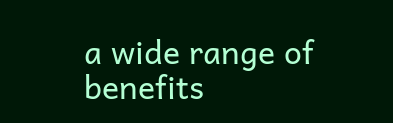a wide range of benefits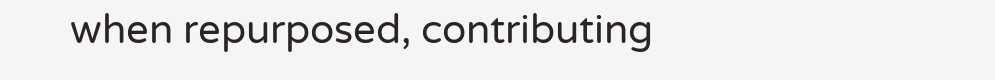when repurposed, contributing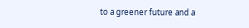to a greener future and a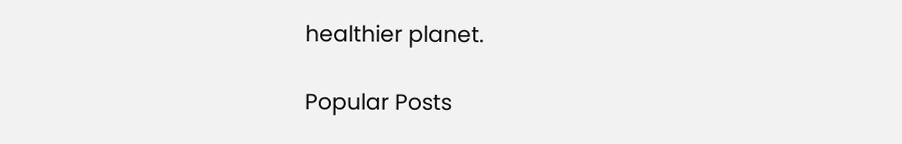healthier planet.

Popular Posts